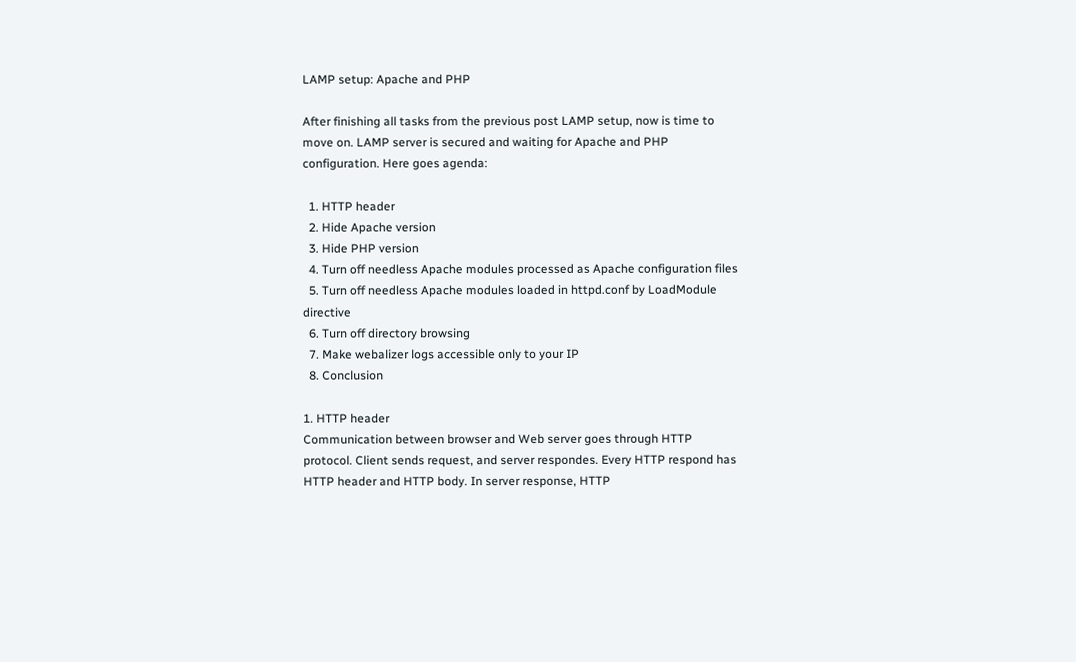LAMP setup: Apache and PHP

After finishing all tasks from the previous post LAMP setup, now is time to move on. LAMP server is secured and waiting for Apache and PHP configuration. Here goes agenda:

  1. HTTP header
  2. Hide Apache version
  3. Hide PHP version
  4. Turn off needless Apache modules processed as Apache configuration files
  5. Turn off needless Apache modules loaded in httpd.conf by LoadModule directive
  6. Turn off directory browsing
  7. Make webalizer logs accessible only to your IP
  8. Conclusion

1. HTTP header
Communication between browser and Web server goes through HTTP protocol. Client sends request, and server respondes. Every HTTP respond has HTTP header and HTTP body. In server response, HTTP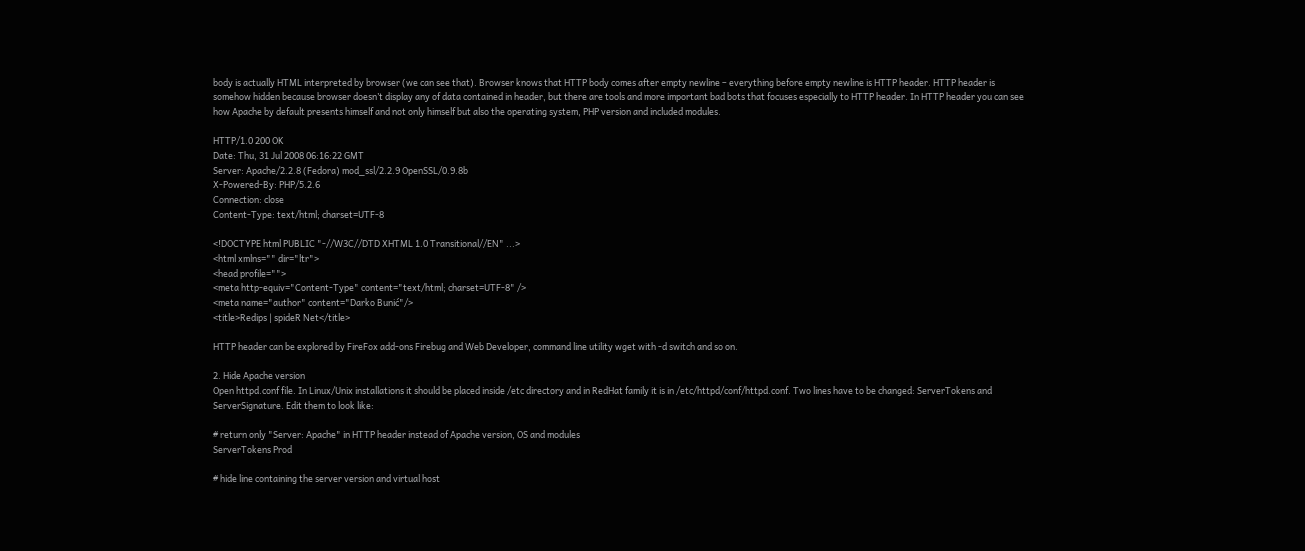body is actually HTML interpreted by browser (we can see that). Browser knows that HTTP body comes after empty newline – everything before empty newline is HTTP header. HTTP header is somehow hidden because browser doesn’t display any of data contained in header, but there are tools and more important bad bots that focuses especially to HTTP header. In HTTP header you can see how Apache by default presents himself and not only himself but also the operating system, PHP version and included modules.

HTTP/1.0 200 OK
Date: Thu, 31 Jul 2008 06:16:22 GMT
Server: Apache/2.2.8 (Fedora) mod_ssl/2.2.9 OpenSSL/0.9.8b
X-Powered-By: PHP/5.2.6
Connection: close
Content-Type: text/html; charset=UTF-8

<!DOCTYPE html PUBLIC "-//W3C//DTD XHTML 1.0 Transitional//EN" ...>
<html xmlns="" dir="ltr">
<head profile="">
<meta http-equiv="Content-Type" content="text/html; charset=UTF-8" />
<meta name="author" content="Darko Bunić"/>
<title>Redips | spideR Net</title>

HTTP header can be explored by FireFox add-ons Firebug and Web Developer, command line utility wget with -d switch and so on.

2. Hide Apache version
Open httpd.conf file. In Linux/Unix installations it should be placed inside /etc directory and in RedHat family it is in /etc/httpd/conf/httpd.conf. Two lines have to be changed: ServerTokens and ServerSignature. Edit them to look like:

# return only "Server: Apache" in HTTP header instead of Apache version, OS and modules
ServerTokens Prod

# hide line containing the server version and virtual host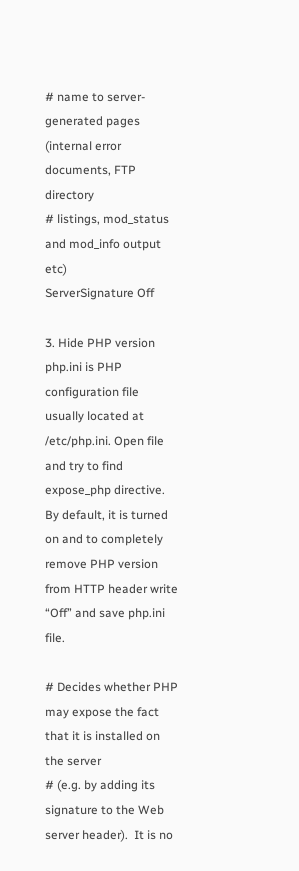# name to server-generated pages (internal error documents, FTP directory
# listings, mod_status and mod_info output etc)
ServerSignature Off

3. Hide PHP version
php.ini is PHP configuration file usually located at /etc/php.ini. Open file and try to find expose_php directive. By default, it is turned on and to completely remove PHP version from HTTP header write “Off” and save php.ini file.

# Decides whether PHP may expose the fact that it is installed on the server
# (e.g. by adding its signature to the Web server header).  It is no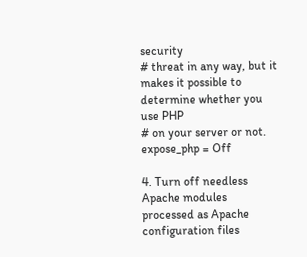security
# threat in any way, but it makes it possible to determine whether you use PHP
# on your server or not.
expose_php = Off

4. Turn off needless Apache modules processed as Apache configuration files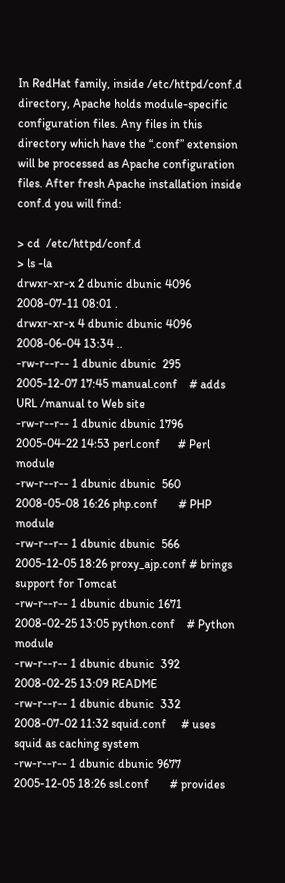In RedHat family, inside /etc/httpd/conf.d directory, Apache holds module-specific configuration files. Any files in this directory which have the “.conf” extension will be processed as Apache configuration files. After fresh Apache installation inside conf.d you will find:

> cd  /etc/httpd/conf.d
> ls -la
drwxr-xr-x 2 dbunic dbunic 4096 2008-07-11 08:01 .
drwxr-xr-x 4 dbunic dbunic 4096 2008-06-04 13:34 ..
-rw-r--r-- 1 dbunic dbunic  295 2005-12-07 17:45 manual.conf    # adds URL /manual to Web site
-rw-r--r-- 1 dbunic dbunic 1796 2005-04-22 14:53 perl.conf      # Perl module
-rw-r--r-- 1 dbunic dbunic  560 2008-05-08 16:26 php.conf       # PHP module
-rw-r--r-- 1 dbunic dbunic  566 2005-12-05 18:26 proxy_ajp.conf # brings support for Tomcat
-rw-r--r-- 1 dbunic dbunic 1671 2008-02-25 13:05 python.conf    # Python module
-rw-r--r-- 1 dbunic dbunic  392 2008-02-25 13:09 README
-rw-r--r-- 1 dbunic dbunic  332 2008-07-02 11:32 squid.conf     # uses squid as caching system
-rw-r--r-- 1 dbunic dbunic 9677 2005-12-05 18:26 ssl.conf       # provides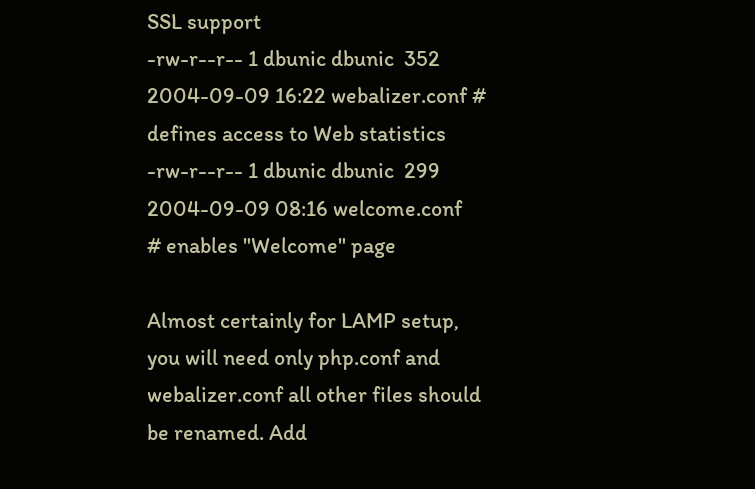SSL support
-rw-r--r-- 1 dbunic dbunic  352 2004-09-09 16:22 webalizer.conf # defines access to Web statistics
-rw-r--r-- 1 dbunic dbunic  299 2004-09-09 08:16 welcome.conf   # enables "Welcome" page

Almost certainly for LAMP setup, you will need only php.conf and webalizer.conf all other files should be renamed. Add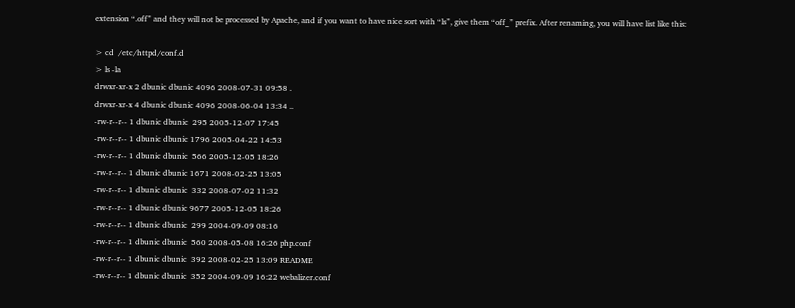extension “.off” and they will not be processed by Apache, and if you want to have nice sort with “ls”, give them “off_” prefix. After renaming, you will have list like this:

> cd  /etc/httpd/conf.d
> ls -la
drwxr-xr-x 2 dbunic dbunic 4096 2008-07-31 09:58 .
drwxr-xr-x 4 dbunic dbunic 4096 2008-06-04 13:34 ..
-rw-r--r-- 1 dbunic dbunic  295 2005-12-07 17:45
-rw-r--r-- 1 dbunic dbunic 1796 2005-04-22 14:53
-rw-r--r-- 1 dbunic dbunic  566 2005-12-05 18:26
-rw-r--r-- 1 dbunic dbunic 1671 2008-02-25 13:05
-rw-r--r-- 1 dbunic dbunic  332 2008-07-02 11:32
-rw-r--r-- 1 dbunic dbunic 9677 2005-12-05 18:26
-rw-r--r-- 1 dbunic dbunic  299 2004-09-09 08:16
-rw-r--r-- 1 dbunic dbunic  560 2008-05-08 16:26 php.conf
-rw-r--r-- 1 dbunic dbunic  392 2008-02-25 13:09 README
-rw-r--r-- 1 dbunic dbunic  352 2004-09-09 16:22 webalizer.conf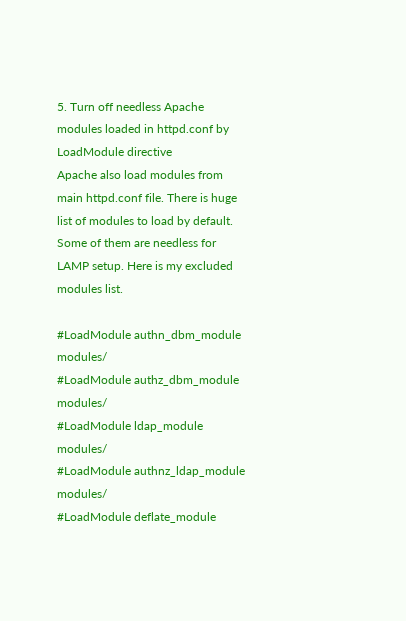5. Turn off needless Apache modules loaded in httpd.conf by LoadModule directive
Apache also load modules from main httpd.conf file. There is huge list of modules to load by default. Some of them are needless for LAMP setup. Here is my excluded modules list.

#LoadModule authn_dbm_module modules/
#LoadModule authz_dbm_module modules/
#LoadModule ldap_module modules/
#LoadModule authnz_ldap_module modules/
#LoadModule deflate_module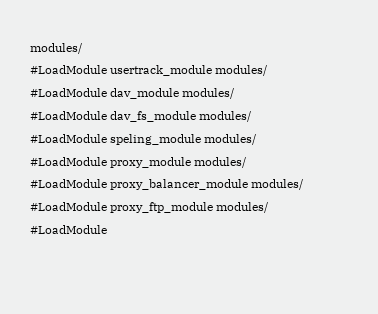modules/
#LoadModule usertrack_module modules/
#LoadModule dav_module modules/
#LoadModule dav_fs_module modules/
#LoadModule speling_module modules/
#LoadModule proxy_module modules/
#LoadModule proxy_balancer_module modules/
#LoadModule proxy_ftp_module modules/
#LoadModule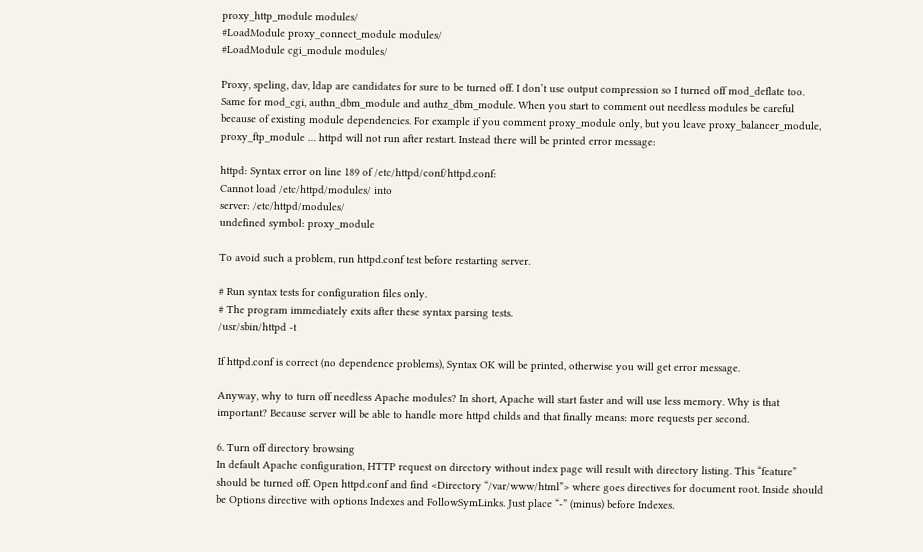proxy_http_module modules/
#LoadModule proxy_connect_module modules/
#LoadModule cgi_module modules/

Proxy, speling, dav, ldap are candidates for sure to be turned off. I don’t use output compression so I turned off mod_deflate too. Same for mod_cgi, authn_dbm_module and authz_dbm_module. When you start to comment out needless modules be careful because of existing module dependencies. For example if you comment proxy_module only, but you leave proxy_balancer_module, proxy_ftp_module … httpd will not run after restart. Instead there will be printed error message:

httpd: Syntax error on line 189 of /etc/httpd/conf/httpd.conf:
Cannot load /etc/httpd/modules/ into
server: /etc/httpd/modules/
undefined symbol: proxy_module

To avoid such a problem, run httpd.conf test before restarting server.

# Run syntax tests for configuration files only.
# The program immediately exits after these syntax parsing tests.
/usr/sbin/httpd -t

If httpd.conf is correct (no dependence problems), Syntax OK will be printed, otherwise you will get error message.

Anyway, why to turn off needless Apache modules? In short, Apache will start faster and will use less memory. Why is that important? Because server will be able to handle more httpd childs and that finally means: more requests per second.

6. Turn off directory browsing
In default Apache configuration, HTTP request on directory without index page will result with directory listing. This “feature” should be turned off. Open httpd.conf and find <Directory “/var/www/html”> where goes directives for document root. Inside should be Options directive with options Indexes and FollowSymLinks. Just place “-” (minus) before Indexes.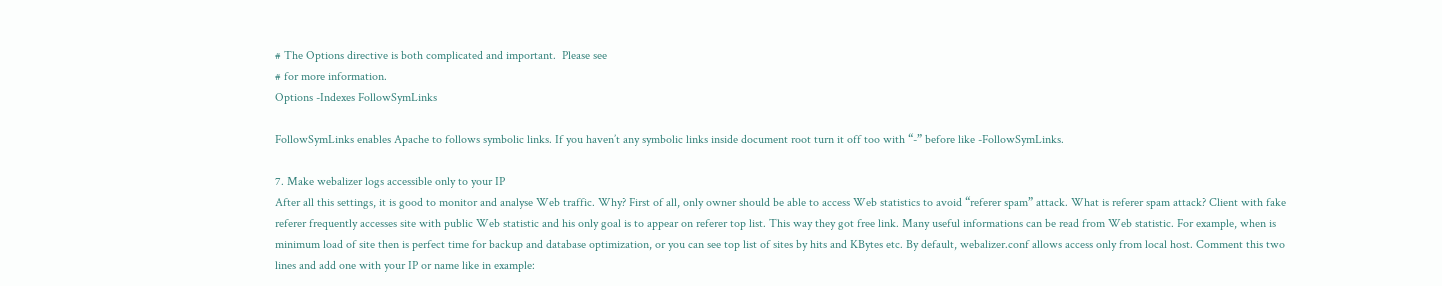# The Options directive is both complicated and important.  Please see
# for more information.
Options -Indexes FollowSymLinks

FollowSymLinks enables Apache to follows symbolic links. If you haven’t any symbolic links inside document root turn it off too with “-” before like -FollowSymLinks.

7. Make webalizer logs accessible only to your IP
After all this settings, it is good to monitor and analyse Web traffic. Why? First of all, only owner should be able to access Web statistics to avoid “referer spam” attack. What is referer spam attack? Client with fake referer frequently accesses site with public Web statistic and his only goal is to appear on referer top list. This way they got free link. Many useful informations can be read from Web statistic. For example, when is minimum load of site then is perfect time for backup and database optimization, or you can see top list of sites by hits and KBytes etc. By default, webalizer.conf allows access only from local host. Comment this two lines and add one with your IP or name like in example: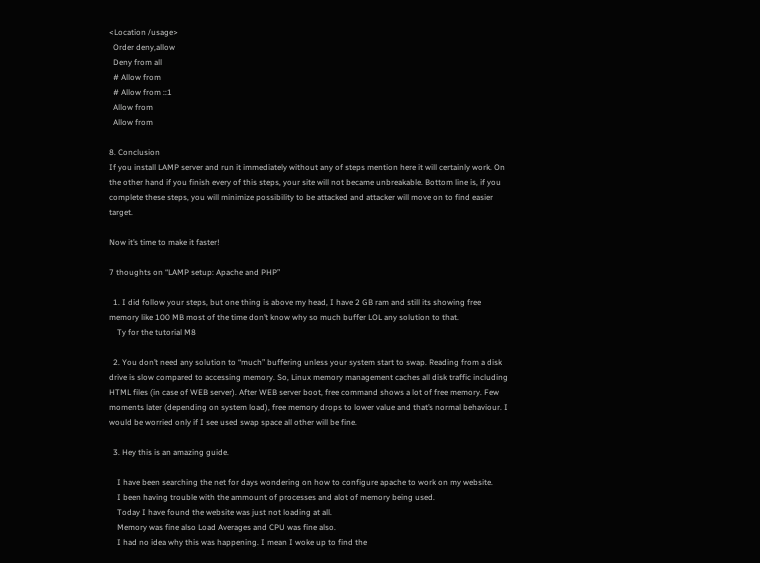<Location /usage>
  Order deny,allow
  Deny from all
  # Allow from
  # Allow from ::1
  Allow from
  Allow from

8. Conclusion
If you install LAMP server and run it immediately without any of steps mention here it will certainly work. On the other hand if you finish every of this steps, your site will not became unbreakable. Bottom line is, if you complete these steps, you will minimize possibility to be attacked and attacker will move on to find easier target.

Now it’s time to make it faster!

7 thoughts on “LAMP setup: Apache and PHP”

  1. I did follow your steps, but one thing is above my head, I have 2 GB ram and still its showing free memory like 100 MB most of the time don’t know why so much buffer LOL any solution to that.
    Ty for the tutorial M8

  2. You don’t need any solution to “much” buffering unless your system start to swap. Reading from a disk drive is slow compared to accessing memory. So, Linux memory management caches all disk traffic including HTML files (in case of WEB server). After WEB server boot, free command shows a lot of free memory. Few moments later (depending on system load), free memory drops to lower value and that’s normal behaviour. I would be worried only if I see used swap space all other will be fine.

  3. Hey this is an amazing guide.

    I have been searching the net for days wondering on how to configure apache to work on my website.
    I been having trouble with the ammount of processes and alot of memory being used.
    Today I have found the website was just not loading at all.
    Memory was fine also Load Averages and CPU was fine also.
    I had no idea why this was happening. I mean I woke up to find the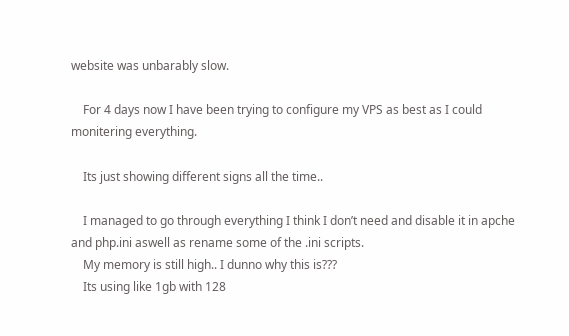website was unbarably slow.

    For 4 days now I have been trying to configure my VPS as best as I could monitering everything.

    Its just showing different signs all the time..

    I managed to go through everything I think I don’t need and disable it in apche and php.ini aswell as rename some of the .ini scripts.
    My memory is still high.. I dunno why this is???
    Its using like 1gb with 128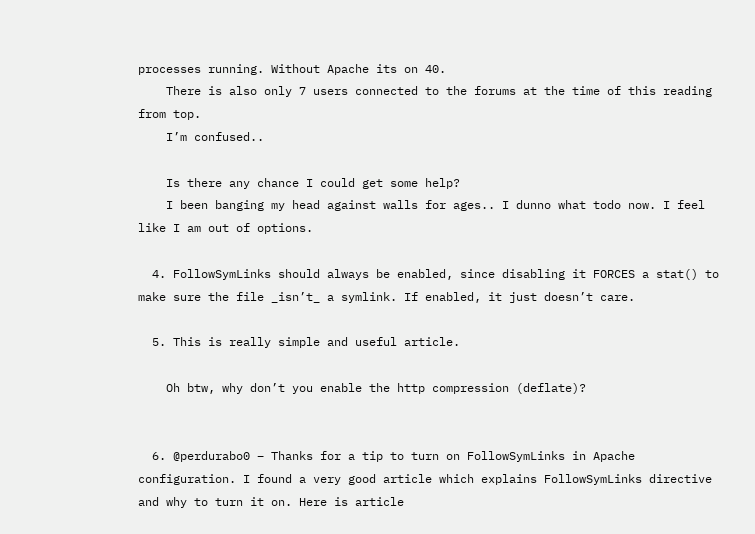processes running. Without Apache its on 40.
    There is also only 7 users connected to the forums at the time of this reading from top.
    I’m confused..

    Is there any chance I could get some help?
    I been banging my head against walls for ages.. I dunno what todo now. I feel like I am out of options.

  4. FollowSymLinks should always be enabled, since disabling it FORCES a stat() to make sure the file _isn’t_ a symlink. If enabled, it just doesn’t care.

  5. This is really simple and useful article.

    Oh btw, why don’t you enable the http compression (deflate)?


  6. @perdurabo0 – Thanks for a tip to turn on FollowSymLinks in Apache configuration. I found a very good article which explains FollowSymLinks directive and why to turn it on. Here is article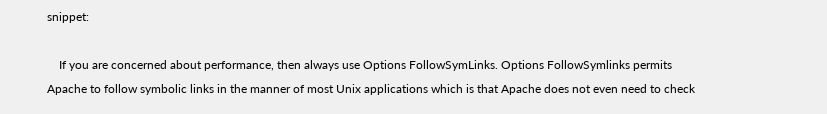snippet:

    If you are concerned about performance, then always use Options FollowSymLinks. Options FollowSymlinks permits Apache to follow symbolic links in the manner of most Unix applications which is that Apache does not even need to check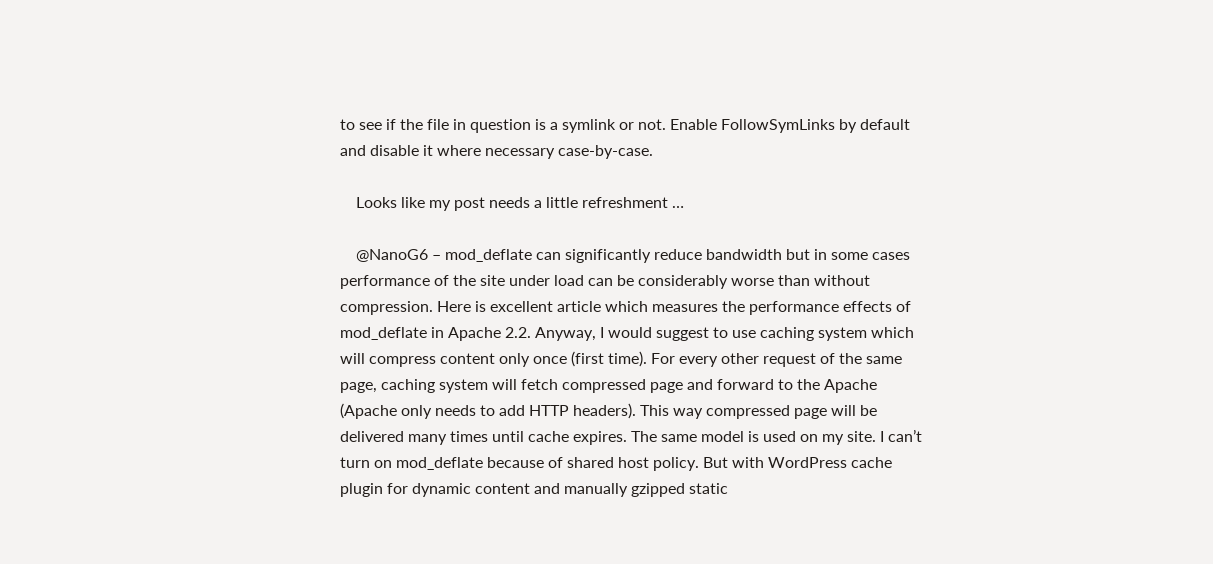to see if the file in question is a symlink or not. Enable FollowSymLinks by default and disable it where necessary case-by-case.

    Looks like my post needs a little refreshment …

    @NanoG6 – mod_deflate can significantly reduce bandwidth but in some cases performance of the site under load can be considerably worse than without compression. Here is excellent article which measures the performance effects of mod_deflate in Apache 2.2. Anyway, I would suggest to use caching system which will compress content only once (first time). For every other request of the same page, caching system will fetch compressed page and forward to the Apache (Apache only needs to add HTTP headers). This way compressed page will be delivered many times until cache expires. The same model is used on my site. I can’t turn on mod_deflate because of shared host policy. But with WordPress cache plugin for dynamic content and manually gzipped static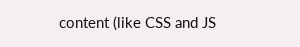content (like CSS and JS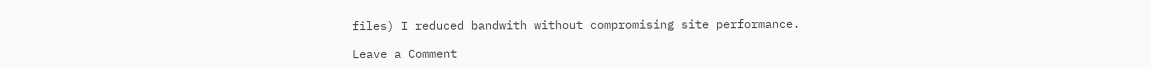files) I reduced bandwith without compromising site performance.

Leave a Comment